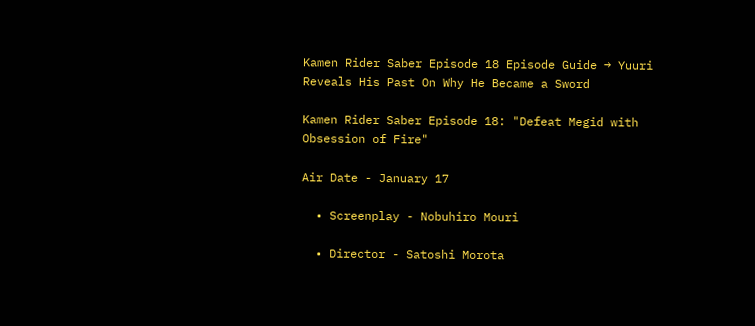Kamen Rider Saber Episode 18 Episode Guide → Yuuri Reveals His Past On Why He Became a Sword

Kamen Rider Saber Episode 18: "Defeat Megid with Obsession of Fire"

Air Date - January 17

  • Screenplay - Nobuhiro Mouri

  • Director - Satoshi Morota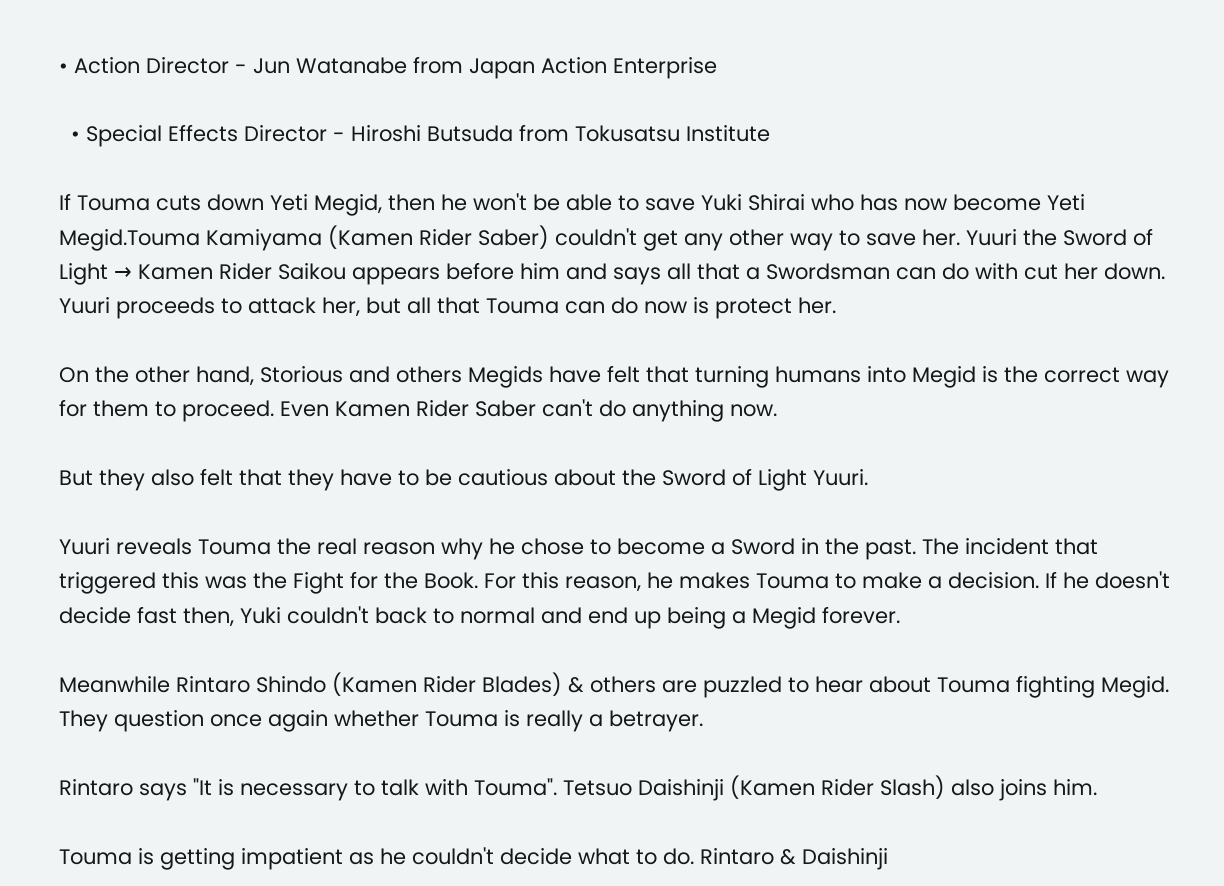• Action Director - Jun Watanabe from Japan Action Enterprise

  • Special Effects Director - Hiroshi Butsuda from Tokusatsu Institute

If Touma cuts down Yeti Megid, then he won't be able to save Yuki Shirai who has now become Yeti Megid.Touma Kamiyama (Kamen Rider Saber) couldn't get any other way to save her. Yuuri the Sword of Light → Kamen Rider Saikou appears before him and says all that a Swordsman can do with cut her down. Yuuri proceeds to attack her, but all that Touma can do now is protect her.

On the other hand, Storious and others Megids have felt that turning humans into Megid is the correct way for them to proceed. Even Kamen Rider Saber can't do anything now.

But they also felt that they have to be cautious about the Sword of Light Yuuri.

Yuuri reveals Touma the real reason why he chose to become a Sword in the past. The incident that triggered this was the Fight for the Book. For this reason, he makes Touma to make a decision. If he doesn't decide fast then, Yuki couldn't back to normal and end up being a Megid forever.

Meanwhile Rintaro Shindo (Kamen Rider Blades) & others are puzzled to hear about Touma fighting Megid. They question once again whether Touma is really a betrayer.

Rintaro says "It is necessary to talk with Touma". Tetsuo Daishinji (Kamen Rider Slash) also joins him.

Touma is getting impatient as he couldn't decide what to do. Rintaro & Daishinji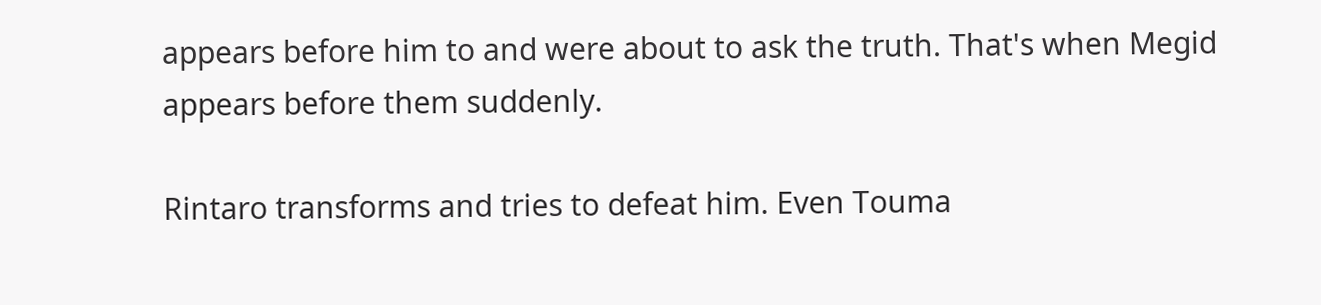appears before him to and were about to ask the truth. That's when Megid appears before them suddenly.

Rintaro transforms and tries to defeat him. Even Touma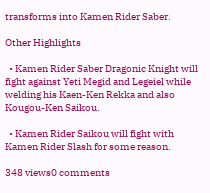transforms into Kamen Rider Saber.

Other Highlights

  • Kamen Rider Saber Dragonic Knight will fight against Yeti Megid and Legeiel while welding his Kaen-Ken Rekka and also Kougou-Ken Saikou.

  • Kamen Rider Saikou will fight with Kamen Rider Slash for some reason.

348 views0 comments